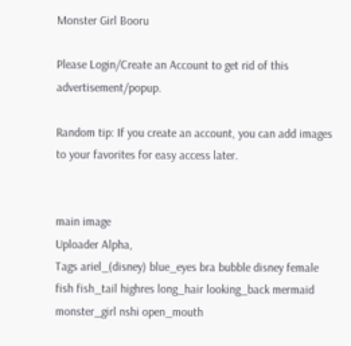Monster Girl Booru

Please Login/Create an Account to get rid of this advertisement/popup.

Random tip: If you create an account, you can add images to your favorites for easy access later.


main image
Uploader Alpha,
Tags ariel_(disney) blue_eyes bra bubble disney female fish fish_tail highres long_hair looking_back mermaid monster_girl nshi open_mouth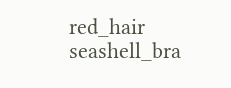red_hair seashell_bra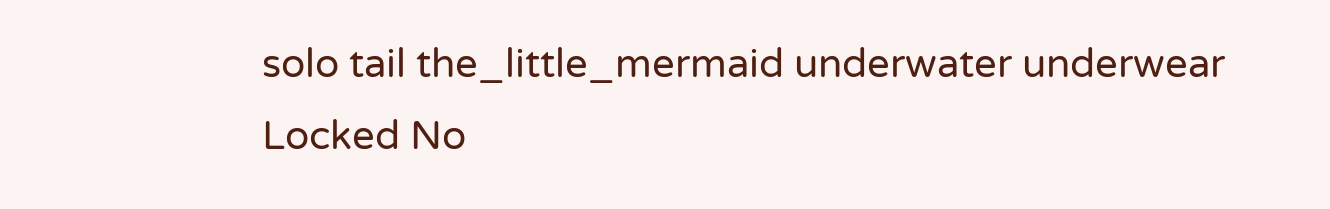solo tail the_little_mermaid underwater underwear
Locked No